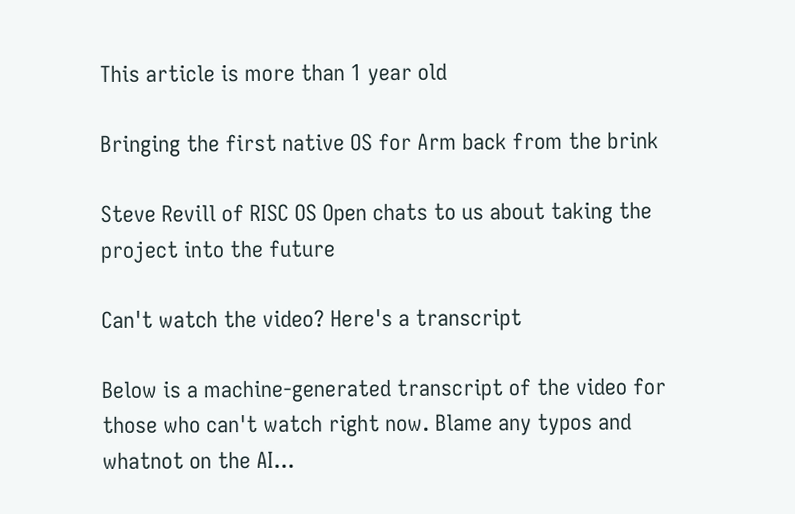This article is more than 1 year old

Bringing the first native OS for Arm back from the brink

Steve Revill of RISC OS Open chats to us about taking the project into the future

Can't watch the video? Here's a transcript

Below is a machine-generated transcript of the video for those who can't watch right now. Blame any typos and whatnot on the AI...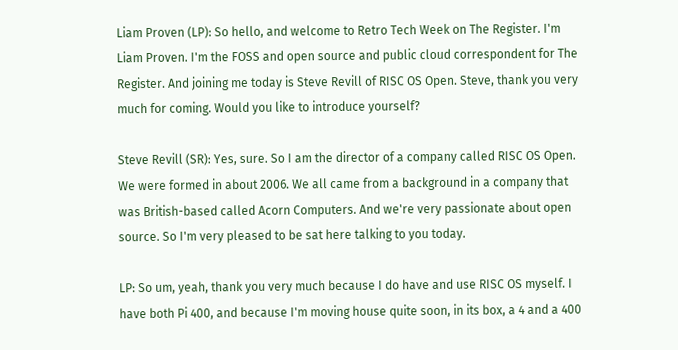Liam Proven (LP): So hello, and welcome to Retro Tech Week on The Register. I'm Liam Proven. I'm the FOSS and open source and public cloud correspondent for The Register. And joining me today is Steve Revill of RISC OS Open. Steve, thank you very much for coming. Would you like to introduce yourself?

Steve Revill (SR): Yes, sure. So I am the director of a company called RISC OS Open. We were formed in about 2006. We all came from a background in a company that was British-based called Acorn Computers. And we're very passionate about open source. So I'm very pleased to be sat here talking to you today.

LP: So um, yeah, thank you very much because I do have and use RISC OS myself. I have both Pi 400, and because I'm moving house quite soon, in its box, a 4 and a 400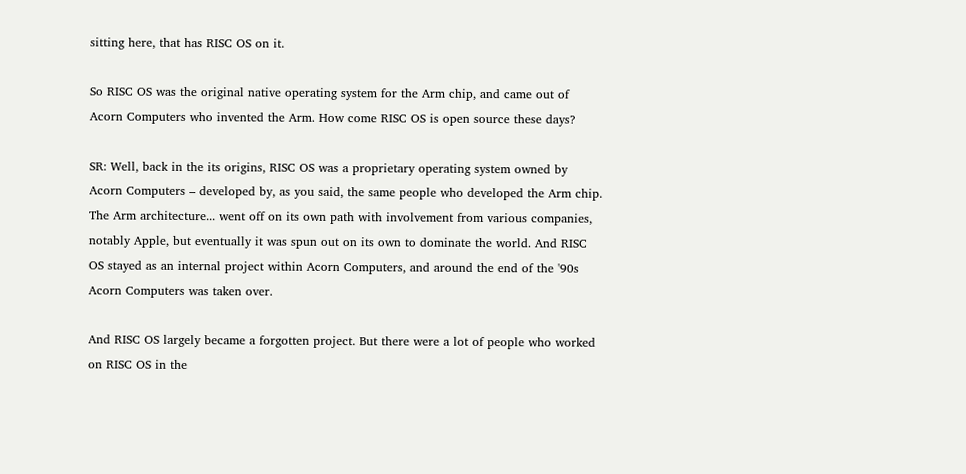sitting here, that has RISC OS on it.

So RISC OS was the original native operating system for the Arm chip, and came out of Acorn Computers who invented the Arm. How come RISC OS is open source these days?

SR: Well, back in the its origins, RISC OS was a proprietary operating system owned by Acorn Computers – developed by, as you said, the same people who developed the Arm chip. The Arm architecture... went off on its own path with involvement from various companies, notably Apple, but eventually it was spun out on its own to dominate the world. And RISC OS stayed as an internal project within Acorn Computers, and around the end of the '90s Acorn Computers was taken over.

And RISC OS largely became a forgotten project. But there were a lot of people who worked on RISC OS in the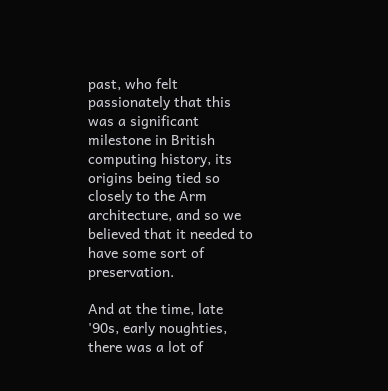past, who felt passionately that this was a significant milestone in British computing history, its origins being tied so closely to the Arm architecture, and so we believed that it needed to have some sort of preservation.

And at the time, late '90s, early noughties, there was a lot of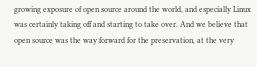growing exposure of open source around the world, and especially Linux was certainly taking off and starting to take over. And we believe that open source was the way forward for the preservation, at the very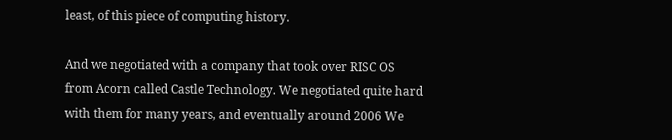least, of this piece of computing history.

And we negotiated with a company that took over RISC OS from Acorn called Castle Technology. We negotiated quite hard with them for many years, and eventually around 2006 We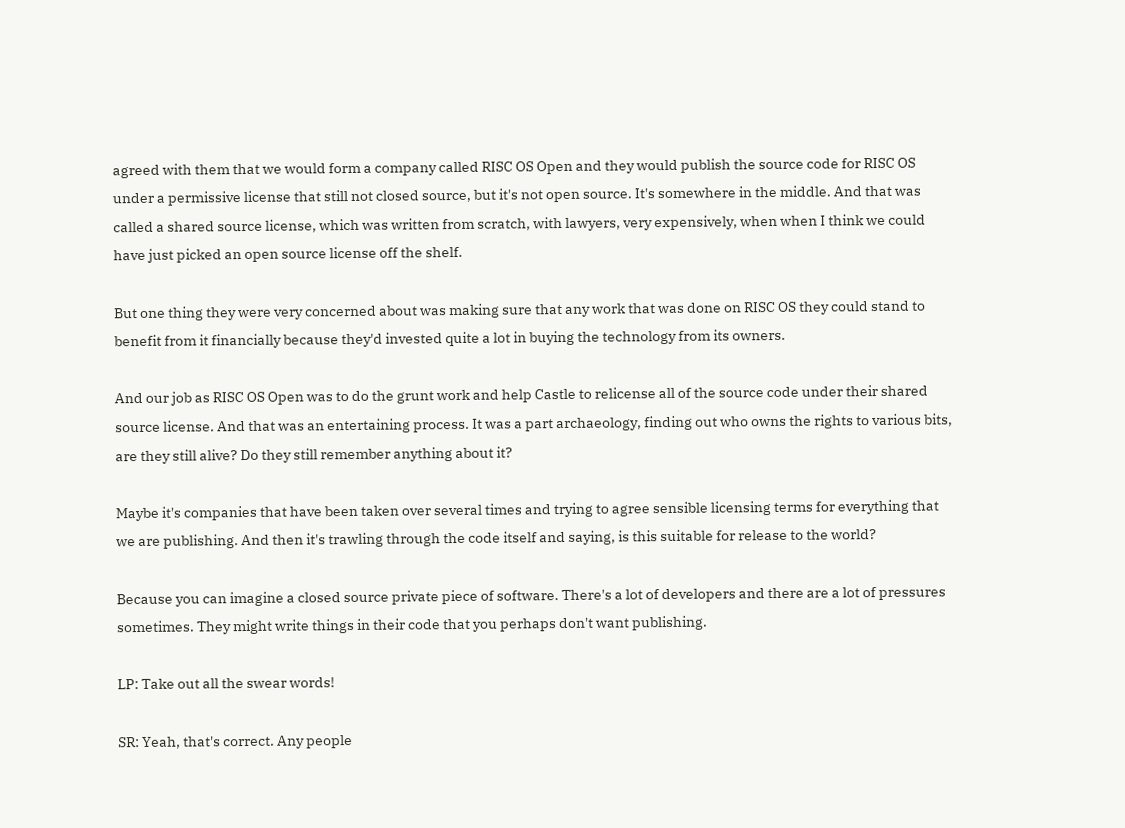agreed with them that we would form a company called RISC OS Open and they would publish the source code for RISC OS under a permissive license that still not closed source, but it's not open source. It's somewhere in the middle. And that was called a shared source license, which was written from scratch, with lawyers, very expensively, when when I think we could have just picked an open source license off the shelf.

But one thing they were very concerned about was making sure that any work that was done on RISC OS they could stand to benefit from it financially because they'd invested quite a lot in buying the technology from its owners.

And our job as RISC OS Open was to do the grunt work and help Castle to relicense all of the source code under their shared source license. And that was an entertaining process. It was a part archaeology, finding out who owns the rights to various bits, are they still alive? Do they still remember anything about it?

Maybe it's companies that have been taken over several times and trying to agree sensible licensing terms for everything that we are publishing. And then it's trawling through the code itself and saying, is this suitable for release to the world?

Because you can imagine a closed source private piece of software. There's a lot of developers and there are a lot of pressures sometimes. They might write things in their code that you perhaps don't want publishing.

LP: Take out all the swear words!

SR: Yeah, that's correct. Any people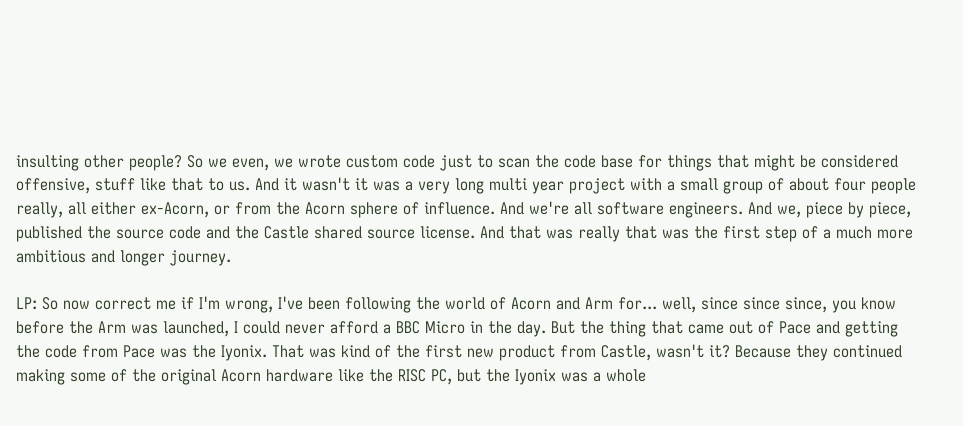insulting other people? So we even, we wrote custom code just to scan the code base for things that might be considered offensive, stuff like that to us. And it wasn't it was a very long multi year project with a small group of about four people really, all either ex-Acorn, or from the Acorn sphere of influence. And we're all software engineers. And we, piece by piece, published the source code and the Castle shared source license. And that was really that was the first step of a much more ambitious and longer journey.

LP: So now correct me if I'm wrong, I've been following the world of Acorn and Arm for... well, since since since, you know before the Arm was launched, I could never afford a BBC Micro in the day. But the thing that came out of Pace and getting the code from Pace was the Iyonix. That was kind of the first new product from Castle, wasn't it? Because they continued making some of the original Acorn hardware like the RISC PC, but the Iyonix was a whole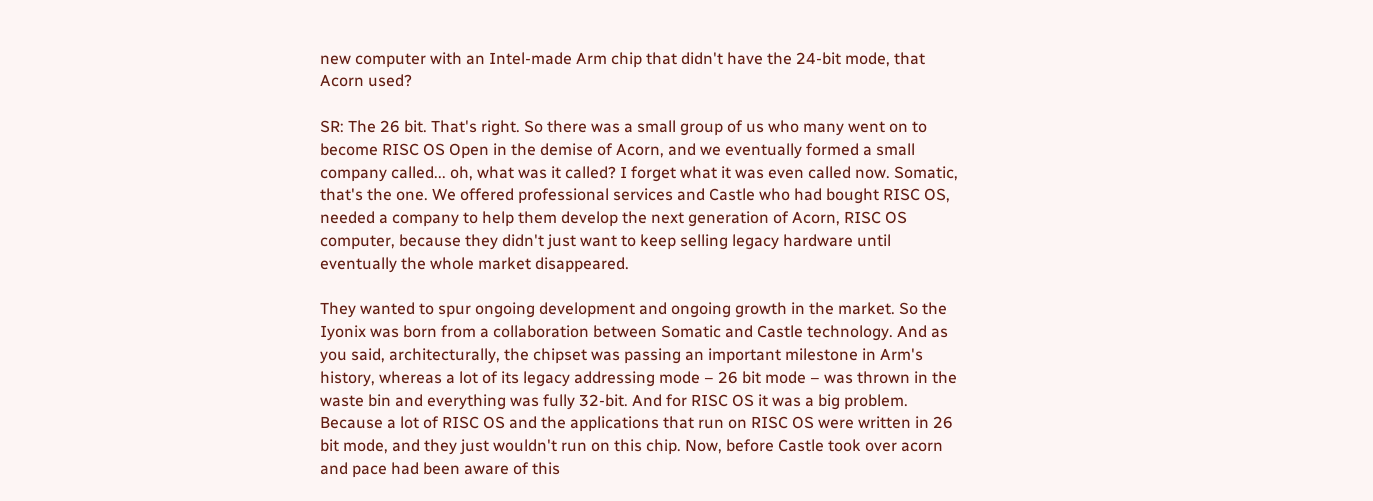new computer with an Intel-made Arm chip that didn't have the 24-bit mode, that Acorn used?

SR: The 26 bit. That's right. So there was a small group of us who many went on to become RISC OS Open in the demise of Acorn, and we eventually formed a small company called... oh, what was it called? I forget what it was even called now. Somatic, that's the one. We offered professional services and Castle who had bought RISC OS, needed a company to help them develop the next generation of Acorn, RISC OS computer, because they didn't just want to keep selling legacy hardware until eventually the whole market disappeared.

They wanted to spur ongoing development and ongoing growth in the market. So the Iyonix was born from a collaboration between Somatic and Castle technology. And as you said, architecturally, the chipset was passing an important milestone in Arm's history, whereas a lot of its legacy addressing mode – 26 bit mode – was thrown in the waste bin and everything was fully 32-bit. And for RISC OS it was a big problem. Because a lot of RISC OS and the applications that run on RISC OS were written in 26 bit mode, and they just wouldn't run on this chip. Now, before Castle took over acorn and pace had been aware of this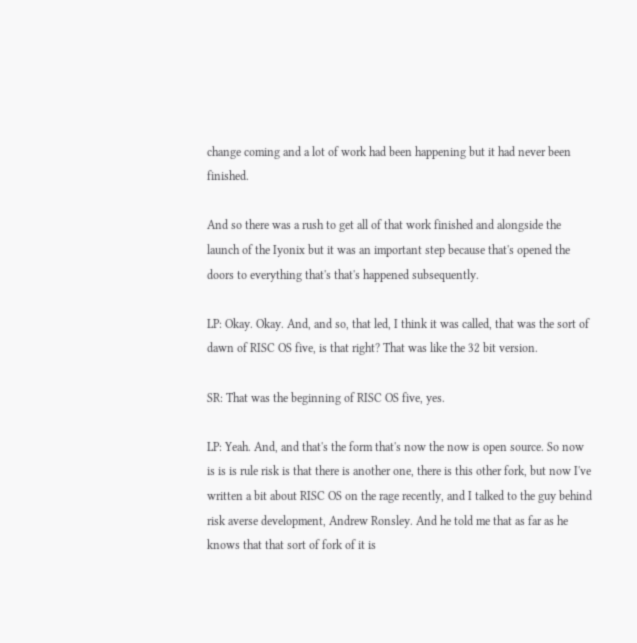change coming and a lot of work had been happening but it had never been finished.

And so there was a rush to get all of that work finished and alongside the launch of the Iyonix but it was an important step because that's opened the doors to everything that's that's happened subsequently.

LP: Okay. Okay. And, and so, that led, I think it was called, that was the sort of dawn of RISC OS five, is that right? That was like the 32 bit version.

SR: That was the beginning of RISC OS five, yes.

LP: Yeah. And, and that's the form that's now the now is open source. So now is is is rule risk is that there is another one, there is this other fork, but now I've written a bit about RISC OS on the rage recently, and I talked to the guy behind risk averse development, Andrew Ronsley. And he told me that as far as he knows that that sort of fork of it is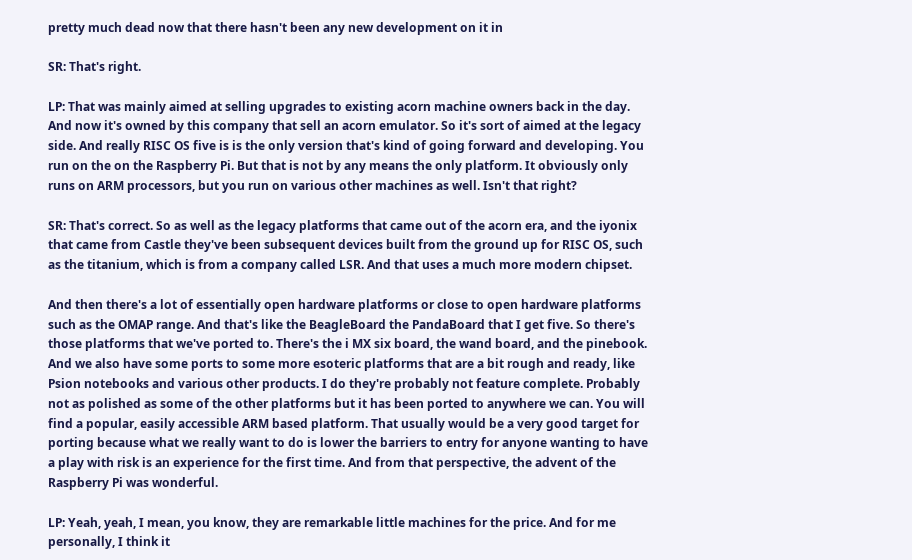pretty much dead now that there hasn't been any new development on it in

SR: That's right.

LP: That was mainly aimed at selling upgrades to existing acorn machine owners back in the day. And now it's owned by this company that sell an acorn emulator. So it's sort of aimed at the legacy side. And really RISC OS five is is the only version that's kind of going forward and developing. You run on the on the Raspberry Pi. But that is not by any means the only platform. It obviously only runs on ARM processors, but you run on various other machines as well. Isn't that right?

SR: That's correct. So as well as the legacy platforms that came out of the acorn era, and the iyonix that came from Castle they've been subsequent devices built from the ground up for RISC OS, such as the titanium, which is from a company called LSR. And that uses a much more modern chipset.

And then there's a lot of essentially open hardware platforms or close to open hardware platforms such as the OMAP range. And that's like the BeagleBoard the PandaBoard that I get five. So there's those platforms that we've ported to. There's the i MX six board, the wand board, and the pinebook. And we also have some ports to some more esoteric platforms that are a bit rough and ready, like Psion notebooks and various other products. I do they're probably not feature complete. Probably not as polished as some of the other platforms but it has been ported to anywhere we can. You will find a popular, easily accessible ARM based platform. That usually would be a very good target for porting because what we really want to do is lower the barriers to entry for anyone wanting to have a play with risk is an experience for the first time. And from that perspective, the advent of the Raspberry Pi was wonderful.

LP: Yeah, yeah, I mean, you know, they are remarkable little machines for the price. And for me personally, I think it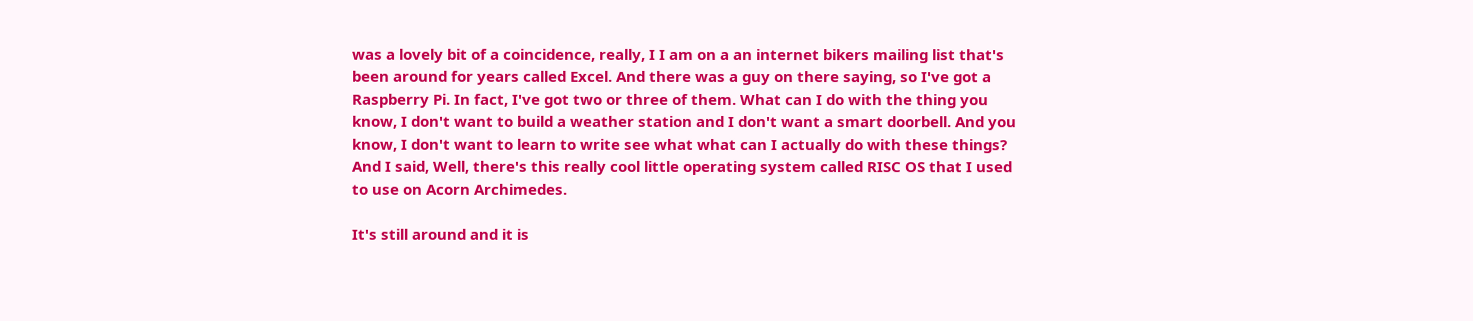was a lovely bit of a coincidence, really, I I am on a an internet bikers mailing list that's been around for years called Excel. And there was a guy on there saying, so I've got a Raspberry Pi. In fact, I've got two or three of them. What can I do with the thing you know, I don't want to build a weather station and I don't want a smart doorbell. And you know, I don't want to learn to write see what what can I actually do with these things? And I said, Well, there's this really cool little operating system called RISC OS that I used to use on Acorn Archimedes.

It's still around and it is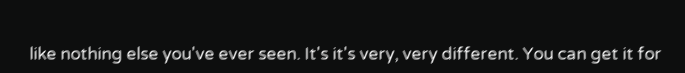like nothing else you've ever seen. It's it's very, very different. You can get it for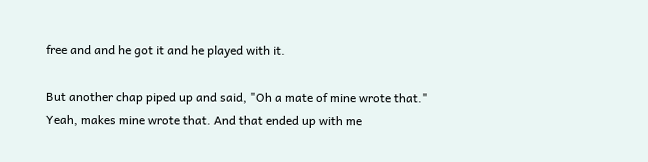free and and he got it and he played with it.

But another chap piped up and said, "Oh a mate of mine wrote that." Yeah, makes mine wrote that. And that ended up with me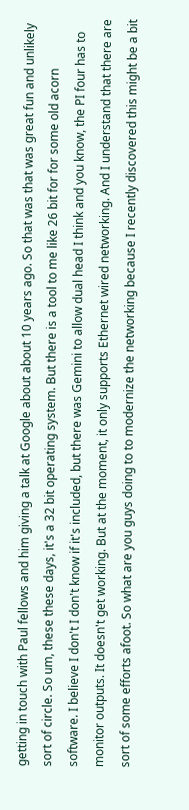getting in touch with Paul fellows and him giving a talk at Google about about 10 years ago. So that was that was great fun and unlikely sort of circle. So um, these these days, it's a 32 bit operating system. But there is a tool to me like 26 bit for for some old acorn software. I believe I don't I don't know if it's included, but there was Gemini to allow dual head I think and you know, the PI four has to monitor outputs. It doesn't get working. But at the moment, it only supports Ethernet wired networking. And I understand that there are sort of some efforts afoot. So what are you guys doing to to modernize the networking because I recently discovered this might be a bit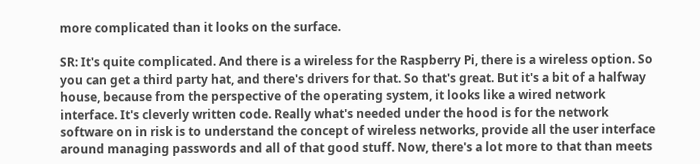more complicated than it looks on the surface.

SR: It's quite complicated. And there is a wireless for the Raspberry Pi, there is a wireless option. So you can get a third party hat, and there's drivers for that. So that's great. But it's a bit of a halfway house, because from the perspective of the operating system, it looks like a wired network interface. It's cleverly written code. Really what's needed under the hood is for the network software on in risk is to understand the concept of wireless networks, provide all the user interface around managing passwords and all of that good stuff. Now, there's a lot more to that than meets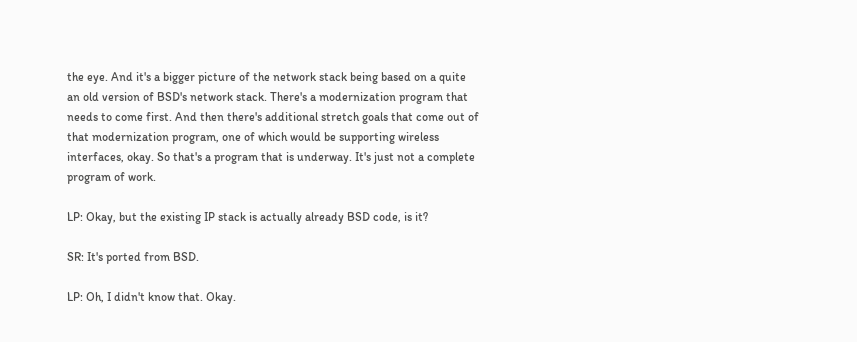the eye. And it's a bigger picture of the network stack being based on a quite an old version of BSD's network stack. There's a modernization program that needs to come first. And then there's additional stretch goals that come out of that modernization program, one of which would be supporting wireless interfaces, okay. So that's a program that is underway. It's just not a complete program of work.

LP: Okay, but the existing IP stack is actually already BSD code, is it?

SR: It's ported from BSD.

LP: Oh, I didn't know that. Okay.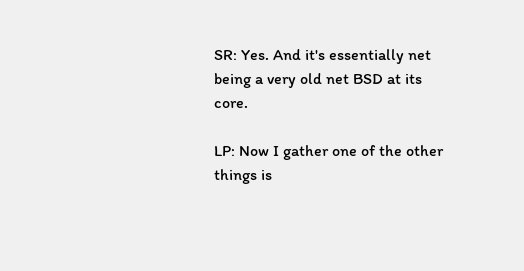SR: Yes. And it's essentially net being a very old net BSD at its core.

LP: Now I gather one of the other things is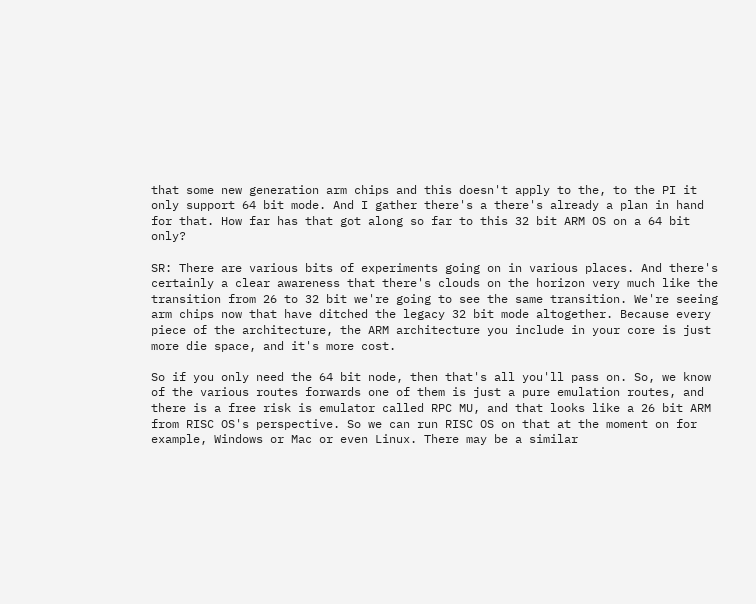that some new generation arm chips and this doesn't apply to the, to the PI it only support 64 bit mode. And I gather there's a there's already a plan in hand for that. How far has that got along so far to this 32 bit ARM OS on a 64 bit only?

SR: There are various bits of experiments going on in various places. And there's certainly a clear awareness that there's clouds on the horizon very much like the transition from 26 to 32 bit we're going to see the same transition. We're seeing arm chips now that have ditched the legacy 32 bit mode altogether. Because every piece of the architecture, the ARM architecture you include in your core is just more die space, and it's more cost.

So if you only need the 64 bit node, then that's all you'll pass on. So, we know of the various routes forwards one of them is just a pure emulation routes, and there is a free risk is emulator called RPC MU, and that looks like a 26 bit ARM from RISC OS's perspective. So we can run RISC OS on that at the moment on for example, Windows or Mac or even Linux. There may be a similar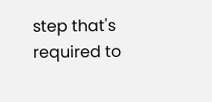step that's required to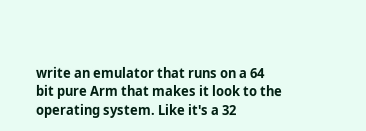write an emulator that runs on a 64 bit pure Arm that makes it look to the operating system. Like it's a 32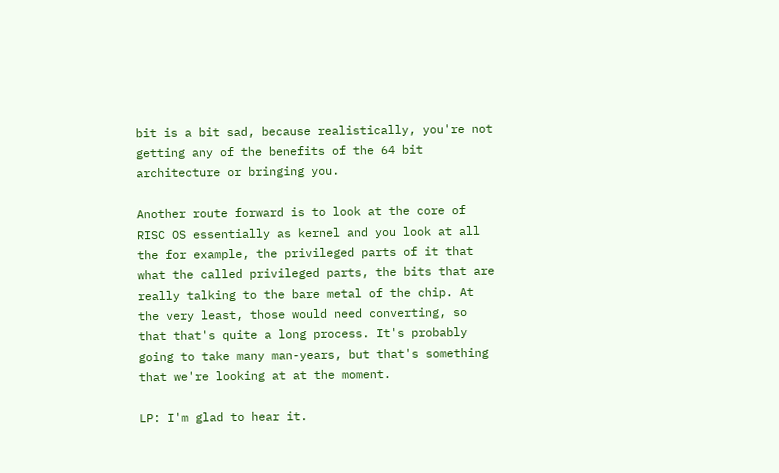bit is a bit sad, because realistically, you're not getting any of the benefits of the 64 bit architecture or bringing you.

Another route forward is to look at the core of RISC OS essentially as kernel and you look at all the for example, the privileged parts of it that what the called privileged parts, the bits that are really talking to the bare metal of the chip. At the very least, those would need converting, so that that's quite a long process. It's probably going to take many man-years, but that's something that we're looking at at the moment.

LP: I'm glad to hear it.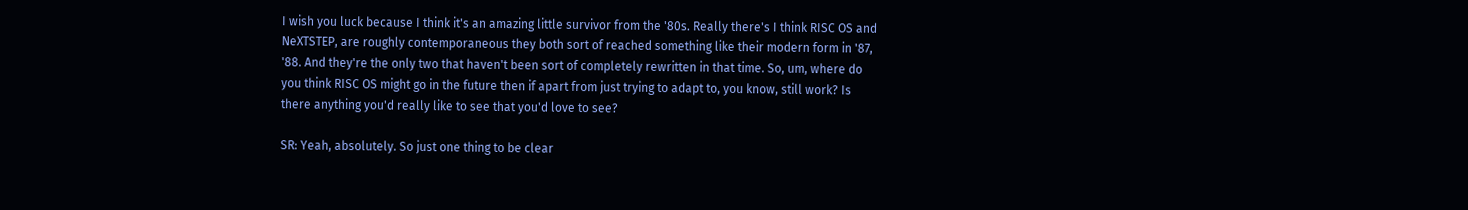I wish you luck because I think it's an amazing little survivor from the '80s. Really there's I think RISC OS and NeXTSTEP, are roughly contemporaneous they both sort of reached something like their modern form in '87, '88. And they're the only two that haven't been sort of completely rewritten in that time. So, um, where do you think RISC OS might go in the future then if apart from just trying to adapt to, you know, still work? Is there anything you'd really like to see that you'd love to see?

SR: Yeah, absolutely. So just one thing to be clear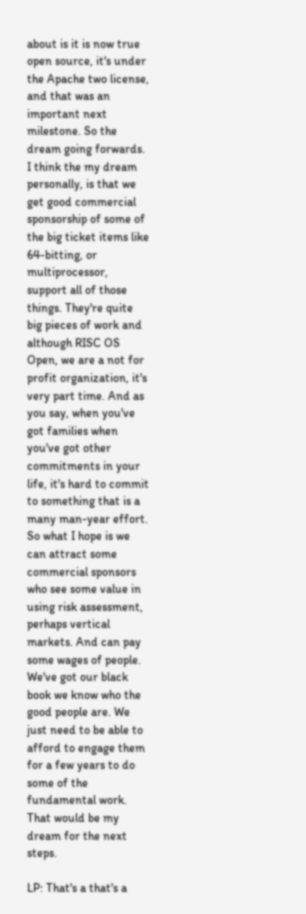about is it is now true open source, it's under the Apache two license, and that was an important next milestone. So the dream going forwards. I think the my dream personally, is that we get good commercial sponsorship of some of the big ticket items like 64-bitting, or multiprocessor, support all of those things. They're quite big pieces of work and although RISC OS Open, we are a not for profit organization, it's very part time. And as you say, when you've got families when you've got other commitments in your life, it's hard to commit to something that is a many man-year effort. So what I hope is we can attract some commercial sponsors who see some value in using risk assessment, perhaps vertical markets. And can pay some wages of people. We've got our black book we know who the good people are. We just need to be able to afford to engage them for a few years to do some of the fundamental work. That would be my dream for the next steps.

LP: That's a that's a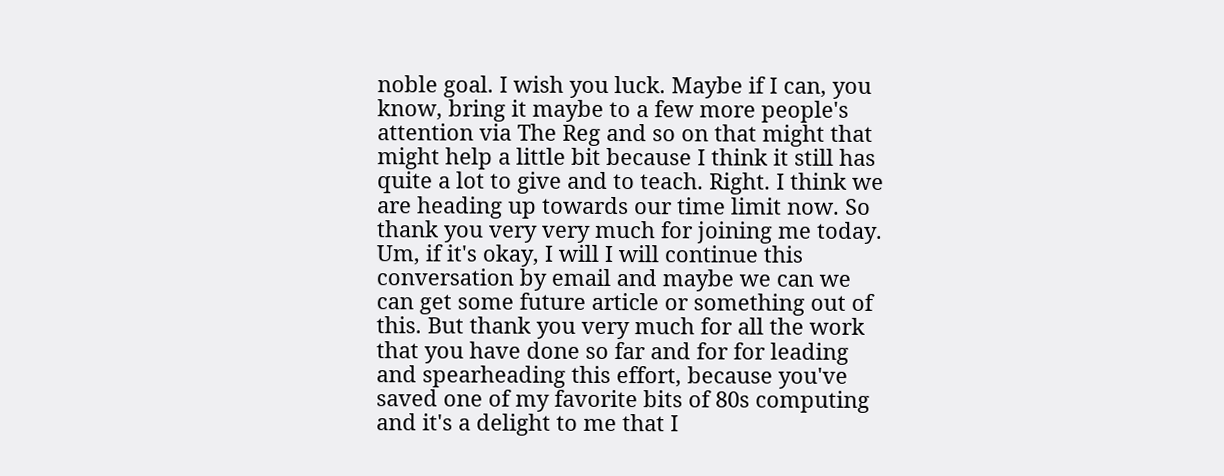noble goal. I wish you luck. Maybe if I can, you know, bring it maybe to a few more people's attention via The Reg and so on that might that might help a little bit because I think it still has quite a lot to give and to teach. Right. I think we are heading up towards our time limit now. So thank you very very much for joining me today. Um, if it's okay, I will I will continue this conversation by email and maybe we can we can get some future article or something out of this. But thank you very much for all the work that you have done so far and for for leading and spearheading this effort, because you've saved one of my favorite bits of 80s computing and it's a delight to me that I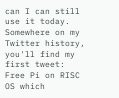can I can still use it today. Somewhere on my Twitter history, you'll find my first tweet: Free Pi on RISC OS which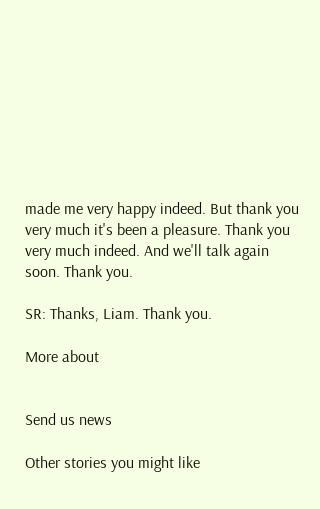made me very happy indeed. But thank you very much it's been a pleasure. Thank you very much indeed. And we'll talk again soon. Thank you.

SR: Thanks, Liam. Thank you.

More about


Send us news

Other stories you might like